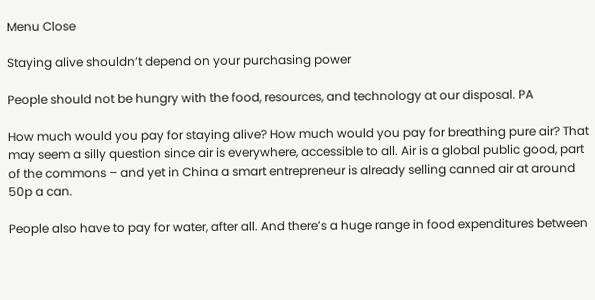Menu Close

Staying alive shouldn’t depend on your purchasing power

People should not be hungry with the food, resources, and technology at our disposal. PA

How much would you pay for staying alive? How much would you pay for breathing pure air? That may seem a silly question since air is everywhere, accessible to all. Air is a global public good, part of the commons – and yet in China a smart entrepreneur is already selling canned air at around 50p a can.

People also have to pay for water, after all. And there’s a huge range in food expenditures between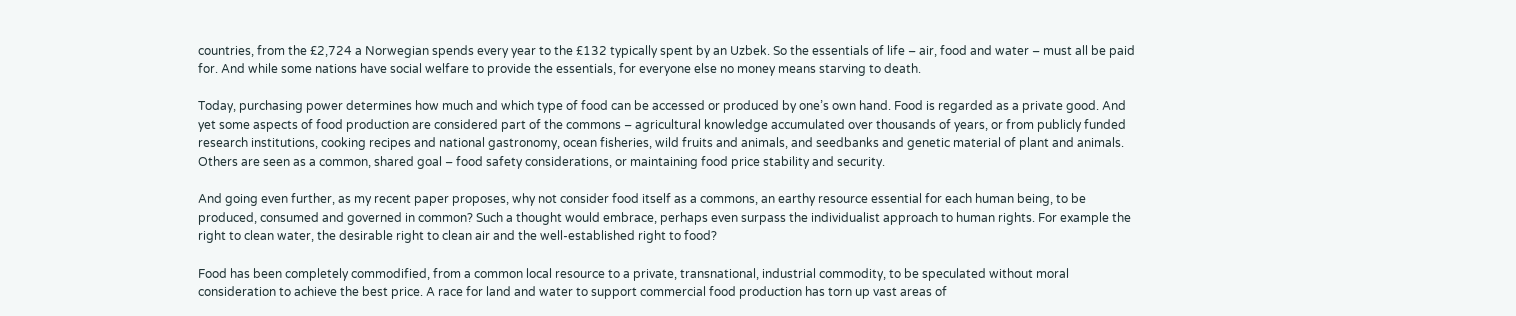countries, from the £2,724 a Norwegian spends every year to the £132 typically spent by an Uzbek. So the essentials of life – air, food and water – must all be paid for. And while some nations have social welfare to provide the essentials, for everyone else no money means starving to death.

Today, purchasing power determines how much and which type of food can be accessed or produced by one’s own hand. Food is regarded as a private good. And yet some aspects of food production are considered part of the commons – agricultural knowledge accumulated over thousands of years, or from publicly funded research institutions, cooking recipes and national gastronomy, ocean fisheries, wild fruits and animals, and seedbanks and genetic material of plant and animals. Others are seen as a common, shared goal – food safety considerations, or maintaining food price stability and security.

And going even further, as my recent paper proposes, why not consider food itself as a commons, an earthy resource essential for each human being, to be produced, consumed and governed in common? Such a thought would embrace, perhaps even surpass the individualist approach to human rights. For example the right to clean water, the desirable right to clean air and the well-established right to food?

Food has been completely commodified, from a common local resource to a private, transnational, industrial commodity, to be speculated without moral consideration to achieve the best price. A race for land and water to support commercial food production has torn up vast areas of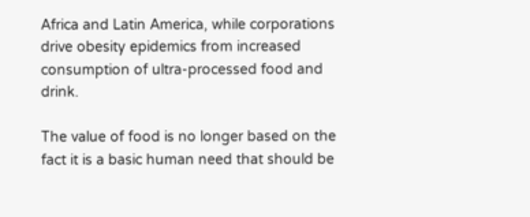Africa and Latin America, while corporations drive obesity epidemics from increased consumption of ultra-processed food and drink.

The value of food is no longer based on the fact it is a basic human need that should be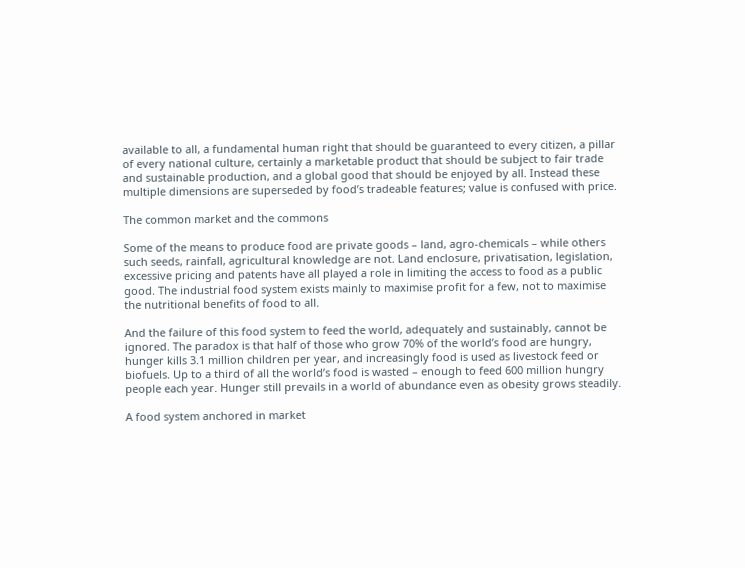available to all, a fundamental human right that should be guaranteed to every citizen, a pillar of every national culture, certainly a marketable product that should be subject to fair trade and sustainable production, and a global good that should be enjoyed by all. Instead these multiple dimensions are superseded by food’s tradeable features; value is confused with price.

The common market and the commons

Some of the means to produce food are private goods – land, agro-chemicals – while others such seeds, rainfall, agricultural knowledge are not. Land enclosure, privatisation, legislation, excessive pricing and patents have all played a role in limiting the access to food as a public good. The industrial food system exists mainly to maximise profit for a few, not to maximise the nutritional benefits of food to all.

And the failure of this food system to feed the world, adequately and sustainably, cannot be ignored. The paradox is that half of those who grow 70% of the world’s food are hungry, hunger kills 3.1 million children per year, and increasingly food is used as livestock feed or biofuels. Up to a third of all the world’s food is wasted – enough to feed 600 million hungry people each year. Hunger still prevails in a world of abundance even as obesity grows steadily.

A food system anchored in market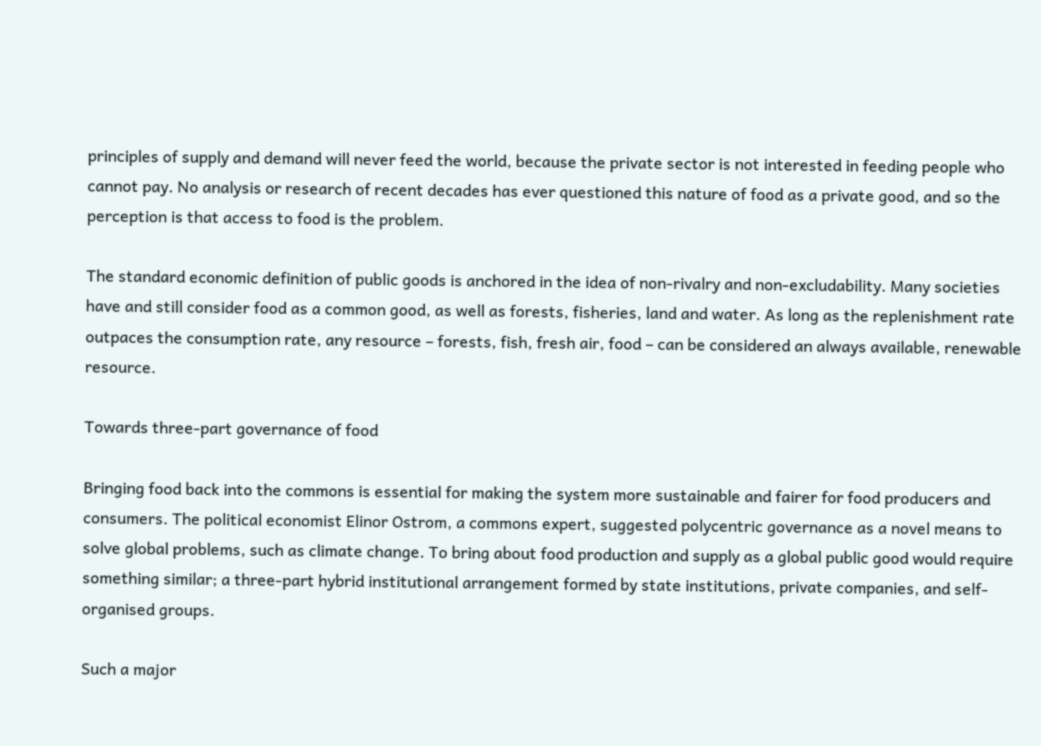principles of supply and demand will never feed the world, because the private sector is not interested in feeding people who cannot pay. No analysis or research of recent decades has ever questioned this nature of food as a private good, and so the perception is that access to food is the problem.

The standard economic definition of public goods is anchored in the idea of non-rivalry and non-excludability. Many societies have and still consider food as a common good, as well as forests, fisheries, land and water. As long as the replenishment rate outpaces the consumption rate, any resource – forests, fish, fresh air, food – can be considered an always available, renewable resource.

Towards three-part governance of food

Bringing food back into the commons is essential for making the system more sustainable and fairer for food producers and consumers. The political economist Elinor Ostrom, a commons expert, suggested polycentric governance as a novel means to solve global problems, such as climate change. To bring about food production and supply as a global public good would require something similar; a three-part hybrid institutional arrangement formed by state institutions, private companies, and self-organised groups.

Such a major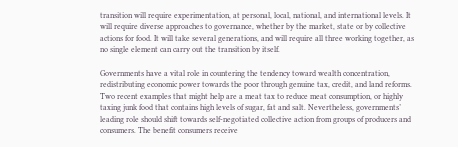transition will require experimentation, at personal, local, national, and international levels. It will require diverse approaches to governance, whether by the market, state or by collective actions for food. It will take several generations, and will require all three working together, as no single element can carry out the transition by itself.

Governments have a vital role in countering the tendency toward wealth concentration, redistributing economic power towards the poor through genuine tax, credit, and land reforms. Two recent examples that might help are a meat tax to reduce meat consumption, or highly taxing junk food that contains high levels of sugar, fat and salt. Nevertheless, governments’ leading role should shift towards self-negotiated collective action from groups of producers and consumers. The benefit consumers receive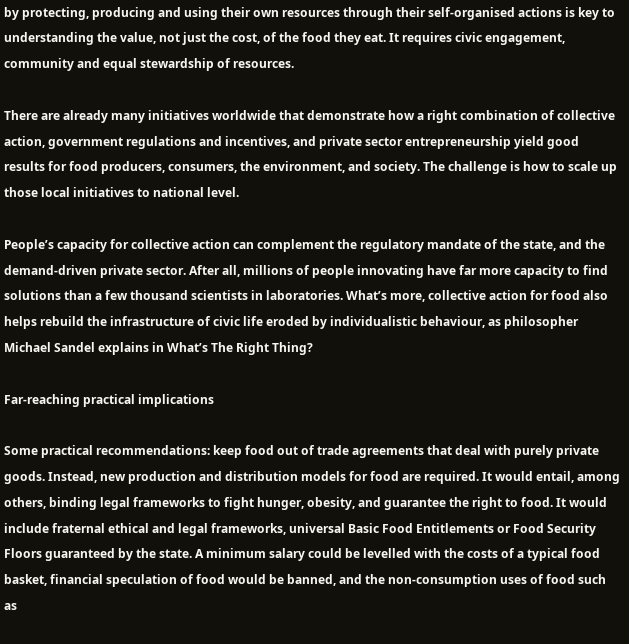by protecting, producing and using their own resources through their self-organised actions is key to understanding the value, not just the cost, of the food they eat. It requires civic engagement, community and equal stewardship of resources.

There are already many initiatives worldwide that demonstrate how a right combination of collective action, government regulations and incentives, and private sector entrepreneurship yield good results for food producers, consumers, the environment, and society. The challenge is how to scale up those local initiatives to national level.

People’s capacity for collective action can complement the regulatory mandate of the state, and the demand-driven private sector. After all, millions of people innovating have far more capacity to find solutions than a few thousand scientists in laboratories. What’s more, collective action for food also helps rebuild the infrastructure of civic life eroded by individualistic behaviour, as philosopher Michael Sandel explains in What’s The Right Thing?

Far-reaching practical implications

Some practical recommendations: keep food out of trade agreements that deal with purely private goods. Instead, new production and distribution models for food are required. It would entail, among others, binding legal frameworks to fight hunger, obesity, and guarantee the right to food. It would include fraternal ethical and legal frameworks, universal Basic Food Entitlements or Food Security Floors guaranteed by the state. A minimum salary could be levelled with the costs of a typical food basket, financial speculation of food would be banned, and the non-consumption uses of food such as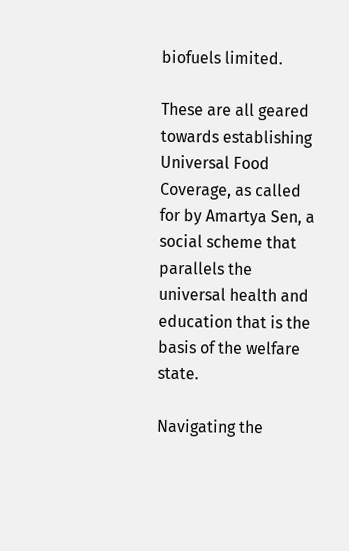biofuels limited.

These are all geared towards establishing Universal Food Coverage, as called for by Amartya Sen, a social scheme that parallels the universal health and education that is the basis of the welfare state.

Navigating the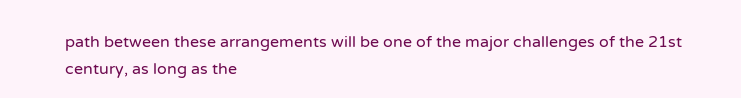path between these arrangements will be one of the major challenges of the 21st century, as long as the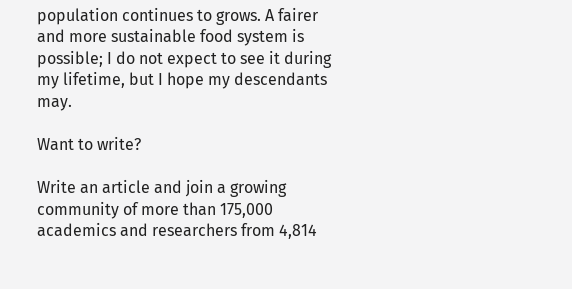population continues to grows. A fairer and more sustainable food system is possible; I do not expect to see it during my lifetime, but I hope my descendants may.

Want to write?

Write an article and join a growing community of more than 175,000 academics and researchers from 4,814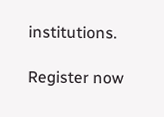institutions.

Register now